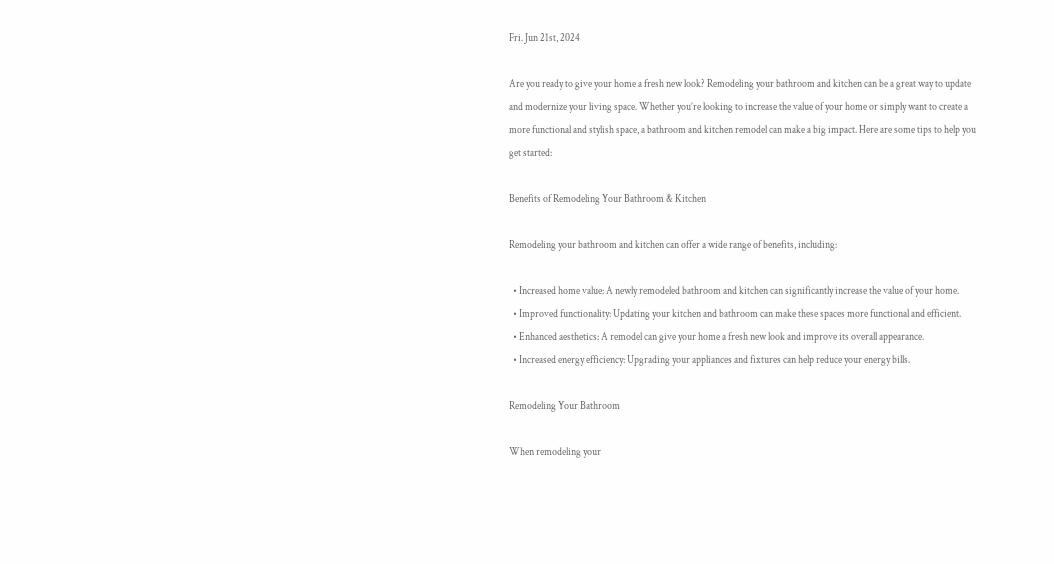Fri. Jun 21st, 2024

Are you ready to give your home a fresh new look? Remodeling your bathroom and kitchen can be a great way to update and modernize your living space. Whether you’re looking to increase the value of your home or simply want to create a more functional and stylish space, a bathroom and kitchen remodel can make a big impact. Here are some tips to help you get started:

Benefits of Remodeling Your Bathroom & Kitchen

Remodeling your bathroom and kitchen can offer a wide range of benefits, including:

  • Increased home value: A newly remodeled bathroom and kitchen can significantly increase the value of your home.
  • Improved functionality: Updating your kitchen and bathroom can make these spaces more functional and efficient.
  • Enhanced aesthetics: A remodel can give your home a fresh new look and improve its overall appearance.
  • Increased energy efficiency: Upgrading your appliances and fixtures can help reduce your energy bills.

Remodeling Your Bathroom

When remodeling your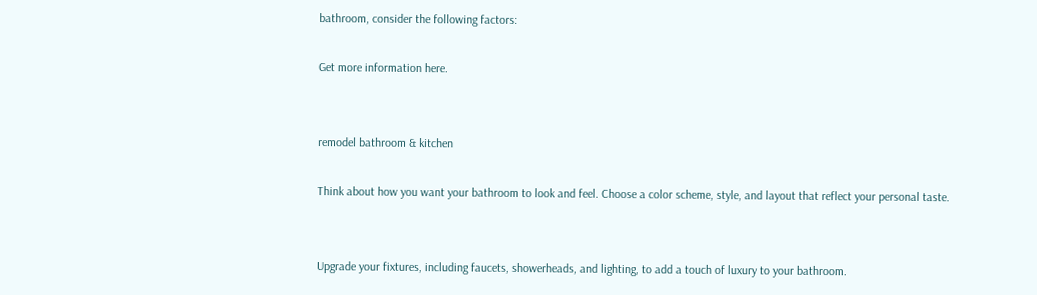bathroom, consider the following factors:

Get more information here.


remodel bathroom & kitchen

Think about how you want your bathroom to look and feel. Choose a color scheme, style, and layout that reflect your personal taste.


Upgrade your fixtures, including faucets, showerheads, and lighting, to add a touch of luxury to your bathroom.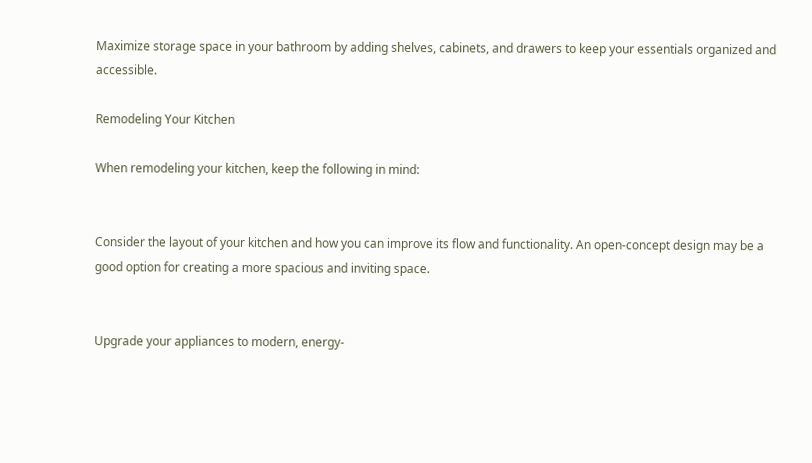Maximize storage space in your bathroom by adding shelves, cabinets, and drawers to keep your essentials organized and accessible.

Remodeling Your Kitchen

When remodeling your kitchen, keep the following in mind:


Consider the layout of your kitchen and how you can improve its flow and functionality. An open-concept design may be a good option for creating a more spacious and inviting space.


Upgrade your appliances to modern, energy-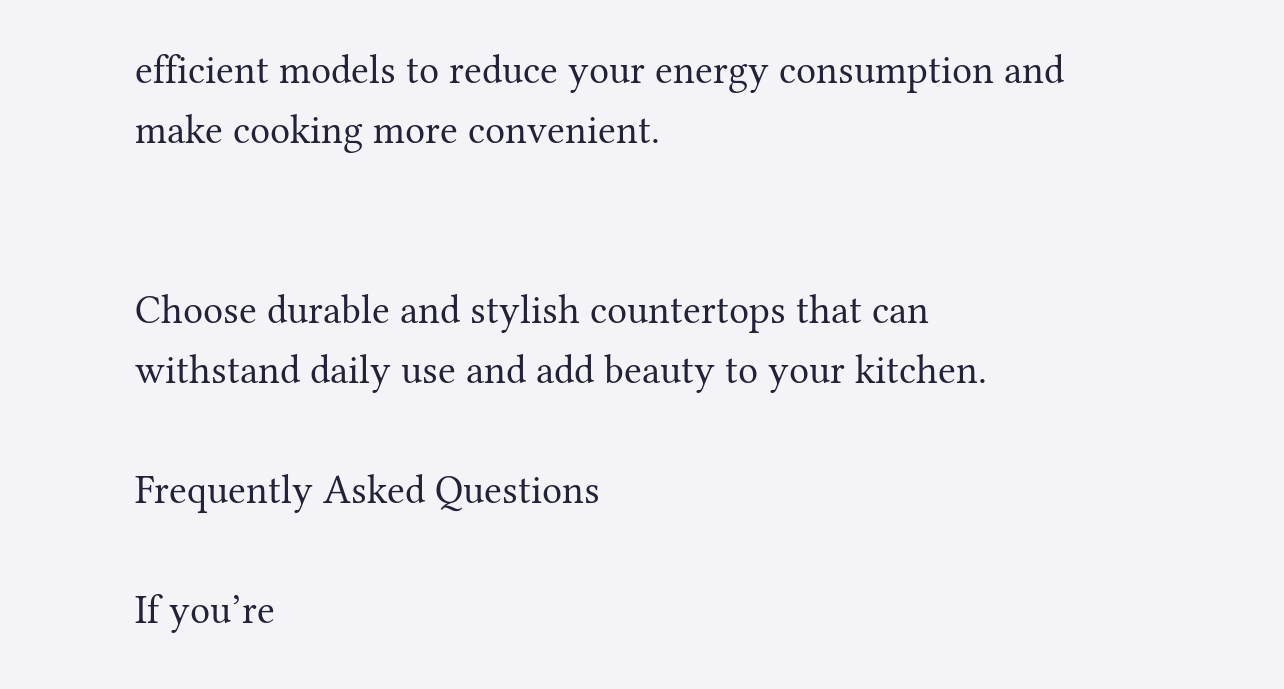efficient models to reduce your energy consumption and make cooking more convenient.


Choose durable and stylish countertops that can withstand daily use and add beauty to your kitchen.

Frequently Asked Questions

If you’re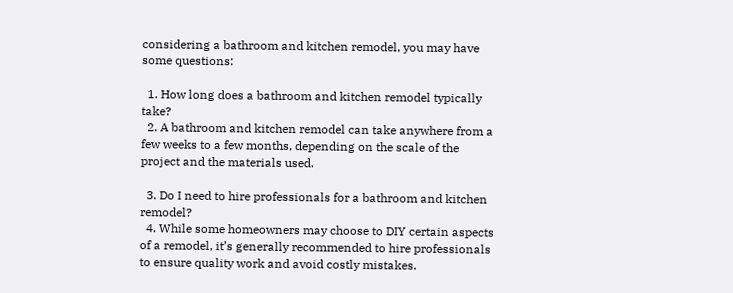considering a bathroom and kitchen remodel, you may have some questions:

  1. How long does a bathroom and kitchen remodel typically take?
  2. A bathroom and kitchen remodel can take anywhere from a few weeks to a few months, depending on the scale of the project and the materials used.

  3. Do I need to hire professionals for a bathroom and kitchen remodel?
  4. While some homeowners may choose to DIY certain aspects of a remodel, it’s generally recommended to hire professionals to ensure quality work and avoid costly mistakes.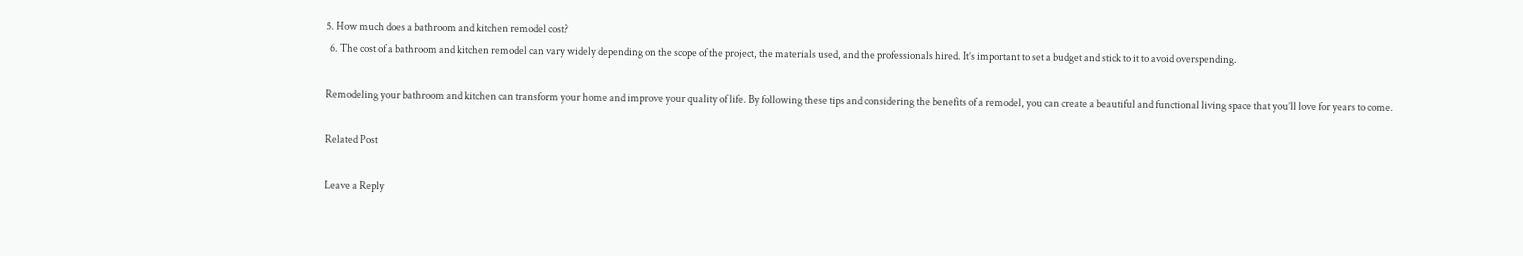5. How much does a bathroom and kitchen remodel cost?
  6. The cost of a bathroom and kitchen remodel can vary widely depending on the scope of the project, the materials used, and the professionals hired. It’s important to set a budget and stick to it to avoid overspending.

Remodeling your bathroom and kitchen can transform your home and improve your quality of life. By following these tips and considering the benefits of a remodel, you can create a beautiful and functional living space that you’ll love for years to come.

Related Post

Leave a Reply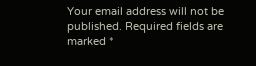Your email address will not be published. Required fields are marked *